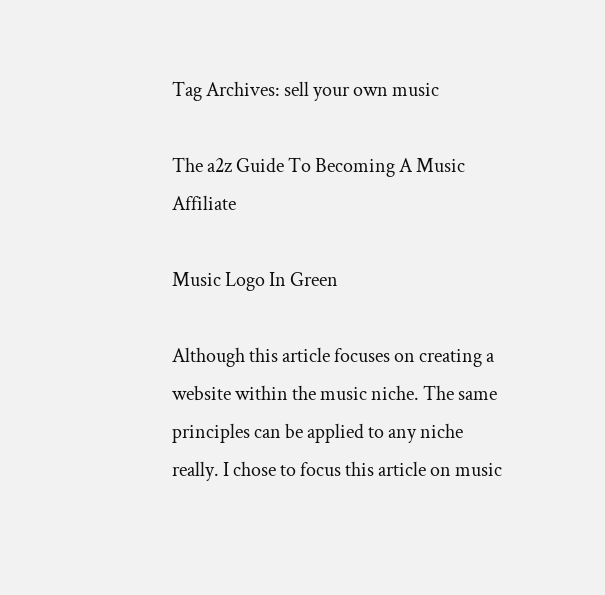Tag Archives: sell your own music

The a2z Guide To Becoming A Music Affiliate

Music Logo In Green

Although this article focuses on creating a website within the music niche. The same principles can be applied to any niche really. I chose to focus this article on music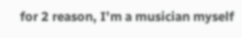for 2 reason, I’m a musician myself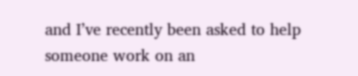and I’ve recently been asked to help someone work on an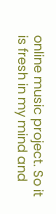online music project. So it is fresh in my mind and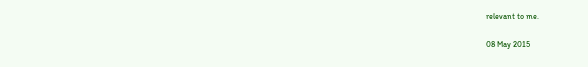relevant to me.

08 May 2015